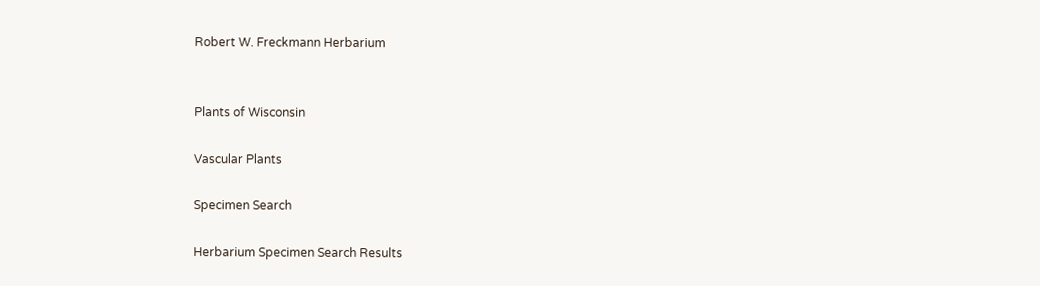Robert W. Freckmann Herbarium


Plants of Wisconsin

Vascular Plants

Specimen Search

Herbarium Specimen Search Results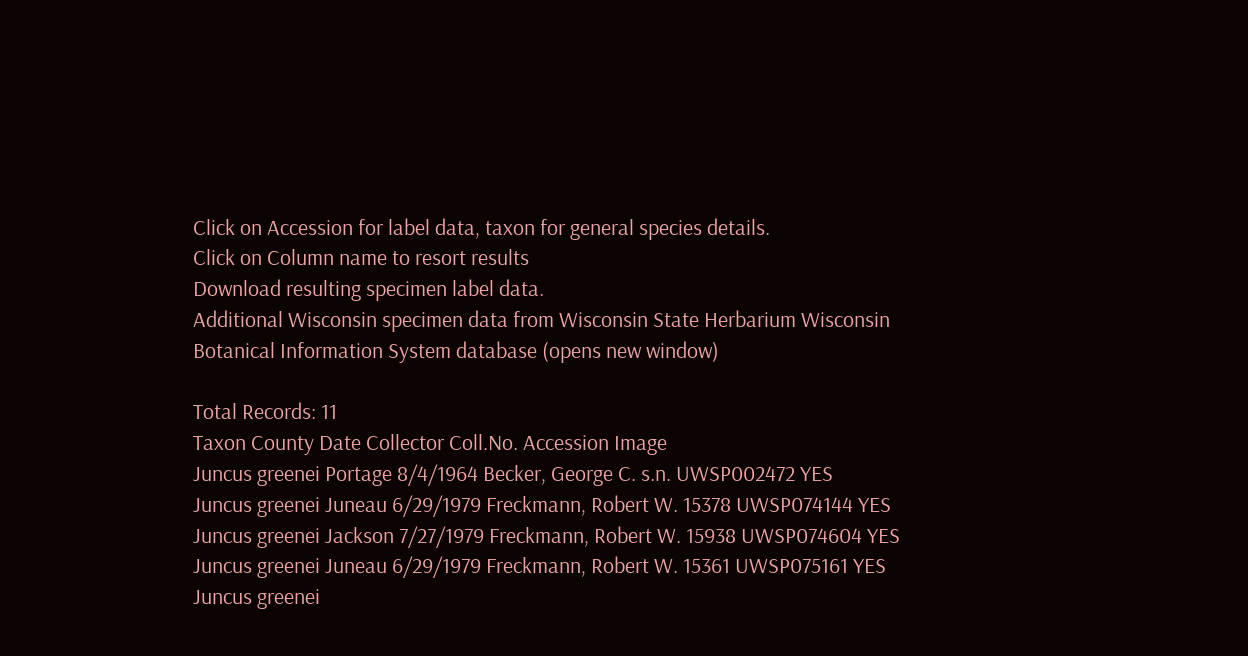Click on Accession for label data, taxon for general species details.
Click on Column name to resort results
Download resulting specimen label data.
Additional Wisconsin specimen data from Wisconsin State Herbarium Wisconsin Botanical Information System database (opens new window)

Total Records: 11
Taxon County Date Collector Coll.No. Accession Image
Juncus greenei Portage 8/4/1964 Becker, George C. s.n. UWSP002472 YES
Juncus greenei Juneau 6/29/1979 Freckmann, Robert W. 15378 UWSP074144 YES
Juncus greenei Jackson 7/27/1979 Freckmann, Robert W. 15938 UWSP074604 YES
Juncus greenei Juneau 6/29/1979 Freckmann, Robert W. 15361 UWSP075161 YES
Juncus greenei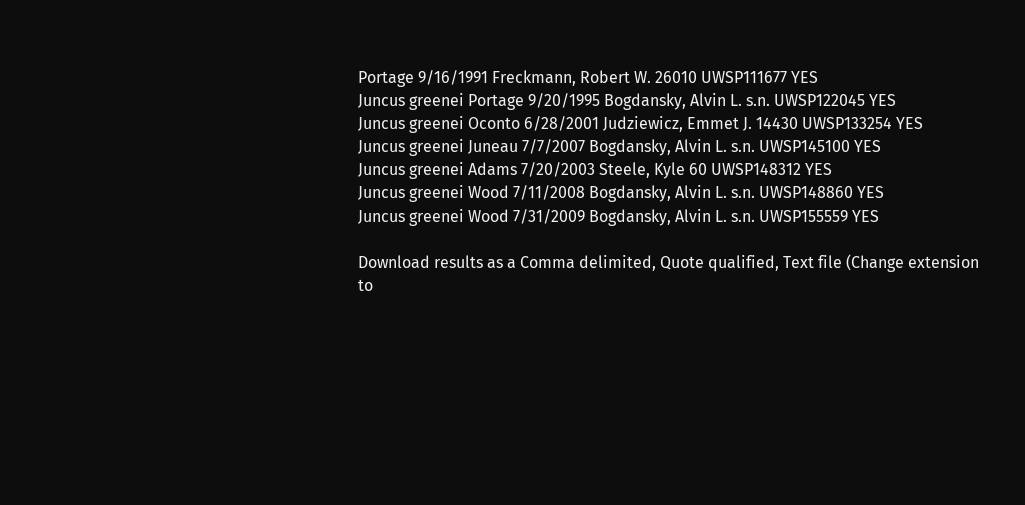Portage 9/16/1991 Freckmann, Robert W. 26010 UWSP111677 YES
Juncus greenei Portage 9/20/1995 Bogdansky, Alvin L. s.n. UWSP122045 YES
Juncus greenei Oconto 6/28/2001 Judziewicz, Emmet J. 14430 UWSP133254 YES
Juncus greenei Juneau 7/7/2007 Bogdansky, Alvin L. s.n. UWSP145100 YES
Juncus greenei Adams 7/20/2003 Steele, Kyle 60 UWSP148312 YES
Juncus greenei Wood 7/11/2008 Bogdansky, Alvin L. s.n. UWSP148860 YES
Juncus greenei Wood 7/31/2009 Bogdansky, Alvin L. s.n. UWSP155559 YES

Download results as a Comma delimited, Quote qualified, Text file (Change extension to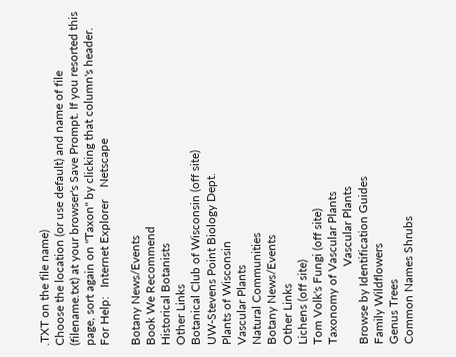.TXT on the file name)
Choose the location (or use default) and name of file (filename.txt) at your browser's Save Prompt. If you resorted this page, sort again on "Taxon" by clicking that column's header.
For Help:   Internet Explorer    Netscape

Botany News/Events
Book We Recommend
Historical Botanists
Other Links
Botanical Club of Wisconsin (off site)
UW-Stevens Point Biology Dept.
Plants of Wisconsin
Vascular Plants
Natural Communities
Botany News/Events
Other Links
Lichens (off site)
Tom Volk's Fungi (off site)
Taxonomy of Vascular Plants
                          Vascular Plants
Browse by Identification Guides
Family Wildflowers
Genus Trees
Common Names Shrubs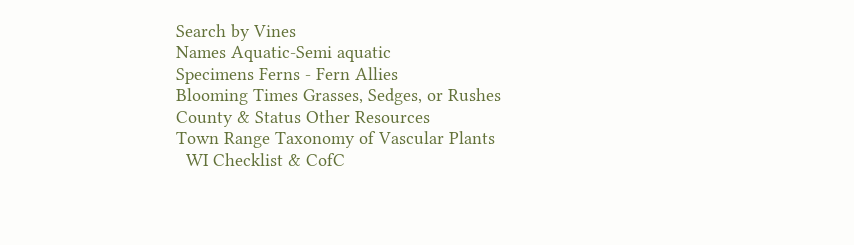Search by Vines
Names Aquatic-Semi aquatic
Specimens Ferns - Fern Allies
Blooming Times Grasses, Sedges, or Rushes
County & Status Other Resources
Town Range Taxonomy of Vascular Plants
  WI Checklist & CofC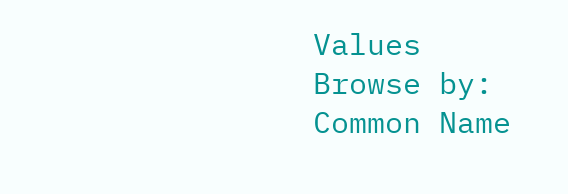Values
Browse by:
Common Name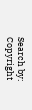Search by:
Copyright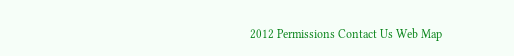2012 Permissions Contact Us Web Map